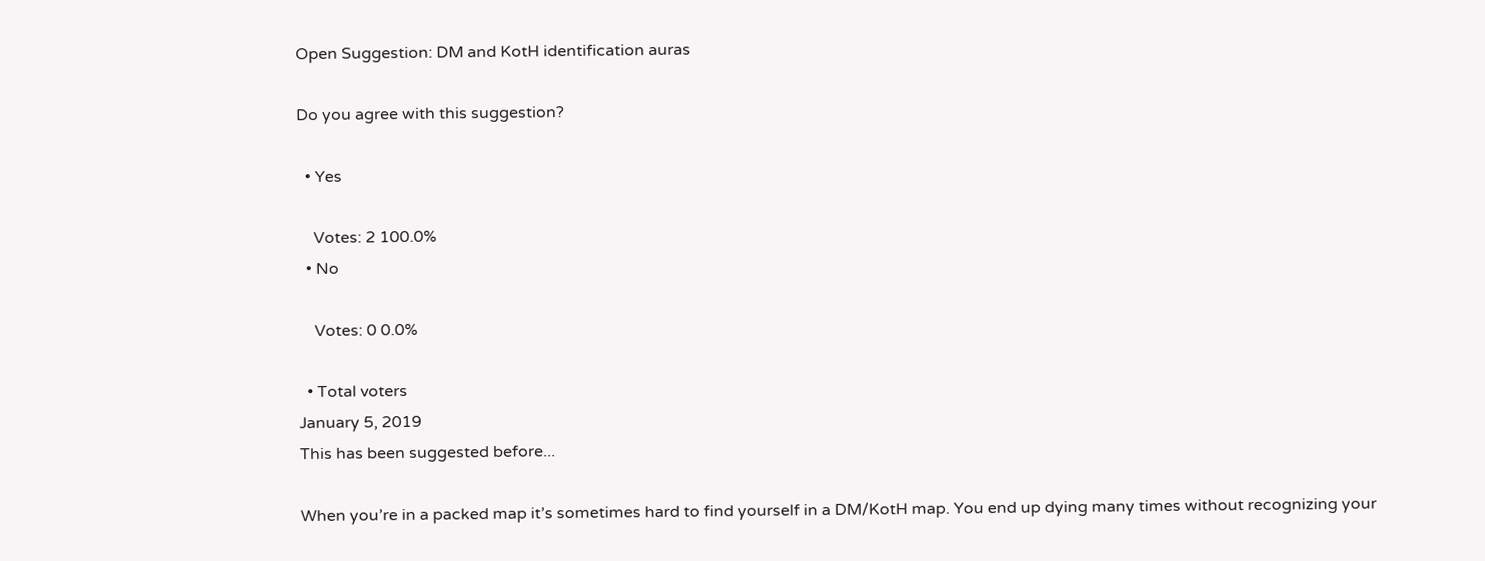Open Suggestion: DM and KotH identification auras

Do you agree with this suggestion?

  • Yes

    Votes: 2 100.0%
  • No

    Votes: 0 0.0%

  • Total voters
January 5, 2019
This has been suggested before...

When you’re in a packed map it’s sometimes hard to find yourself in a DM/KotH map. You end up dying many times without recognizing your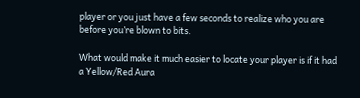player or you just have a few seconds to realize who you are before you’re blown to bits.

What would make it much easier to locate your player is if it had a Yellow/Red Aura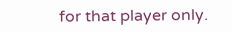for that player only.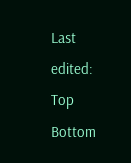Last edited:
Top Bottom